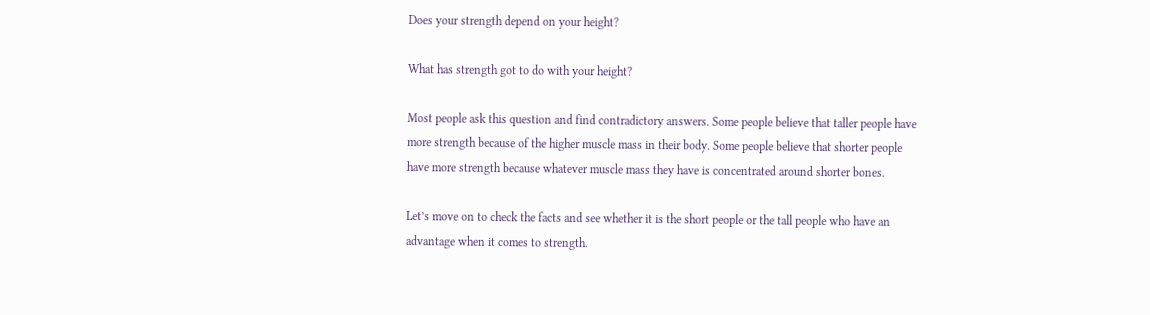Does your strength depend on your height?

What has strength got to do with your height?

Most people ask this question and find contradictory answers. Some people believe that taller people have more strength because of the higher muscle mass in their body. Some people believe that shorter people have more strength because whatever muscle mass they have is concentrated around shorter bones.

Let’s move on to check the facts and see whether it is the short people or the tall people who have an advantage when it comes to strength.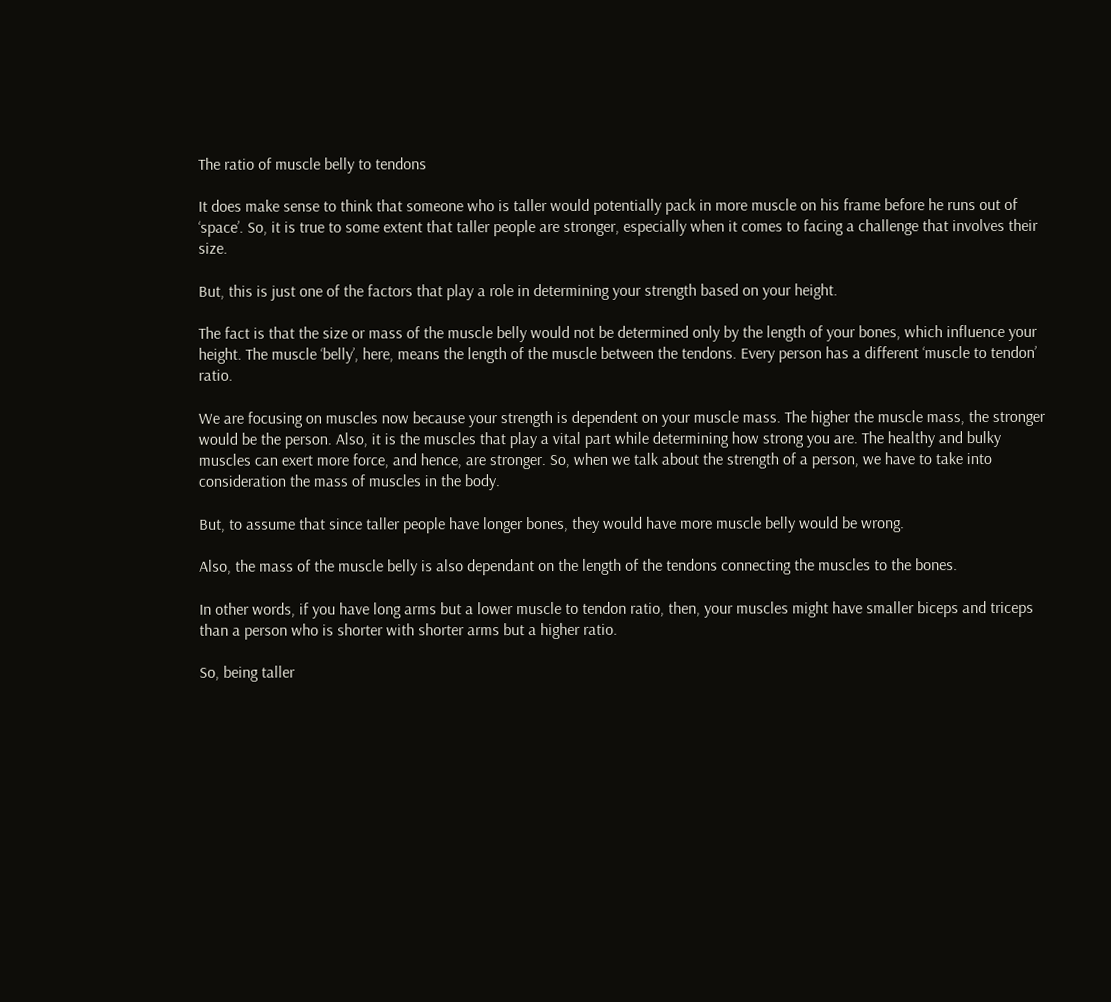The ratio of muscle belly to tendons

It does make sense to think that someone who is taller would potentially pack in more muscle on his frame before he runs out of ‘space’. So, it is true to some extent that taller people are stronger, especially when it comes to facing a challenge that involves their size.

But, this is just one of the factors that play a role in determining your strength based on your height.

The fact is that the size or mass of the muscle belly would not be determined only by the length of your bones, which influence your height. The muscle ‘belly’, here, means the length of the muscle between the tendons. Every person has a different ‘muscle to tendon’ ratio.

We are focusing on muscles now because your strength is dependent on your muscle mass. The higher the muscle mass, the stronger would be the person. Also, it is the muscles that play a vital part while determining how strong you are. The healthy and bulky muscles can exert more force, and hence, are stronger. So, when we talk about the strength of a person, we have to take into consideration the mass of muscles in the body.

But, to assume that since taller people have longer bones, they would have more muscle belly would be wrong.

Also, the mass of the muscle belly is also dependant on the length of the tendons connecting the muscles to the bones.

In other words, if you have long arms but a lower muscle to tendon ratio, then, your muscles might have smaller biceps and triceps than a person who is shorter with shorter arms but a higher ratio.

So, being taller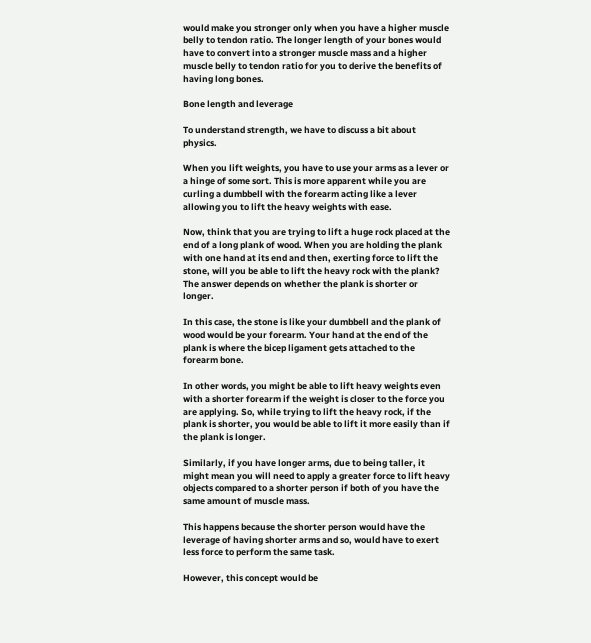would make you stronger only when you have a higher muscle belly to tendon ratio. The longer length of your bones would have to convert into a stronger muscle mass and a higher muscle belly to tendon ratio for you to derive the benefits of having long bones.

Bone length and leverage

To understand strength, we have to discuss a bit about physics.

When you lift weights, you have to use your arms as a lever or a hinge of some sort. This is more apparent while you are curling a dumbbell with the forearm acting like a lever allowing you to lift the heavy weights with ease.

Now, think that you are trying to lift a huge rock placed at the end of a long plank of wood. When you are holding the plank with one hand at its end and then, exerting force to lift the stone, will you be able to lift the heavy rock with the plank? The answer depends on whether the plank is shorter or longer.

In this case, the stone is like your dumbbell and the plank of wood would be your forearm. Your hand at the end of the plank is where the bicep ligament gets attached to the forearm bone.

In other words, you might be able to lift heavy weights even with a shorter forearm if the weight is closer to the force you are applying. So, while trying to lift the heavy rock, if the plank is shorter, you would be able to lift it more easily than if the plank is longer.

Similarly, if you have longer arms, due to being taller, it might mean you will need to apply a greater force to lift heavy objects compared to a shorter person if both of you have the same amount of muscle mass.

This happens because the shorter person would have the leverage of having shorter arms and so, would have to exert less force to perform the same task.

However, this concept would be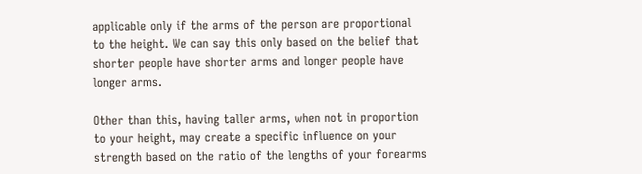applicable only if the arms of the person are proportional to the height. We can say this only based on the belief that shorter people have shorter arms and longer people have longer arms.

Other than this, having taller arms, when not in proportion to your height, may create a specific influence on your strength based on the ratio of the lengths of your forearms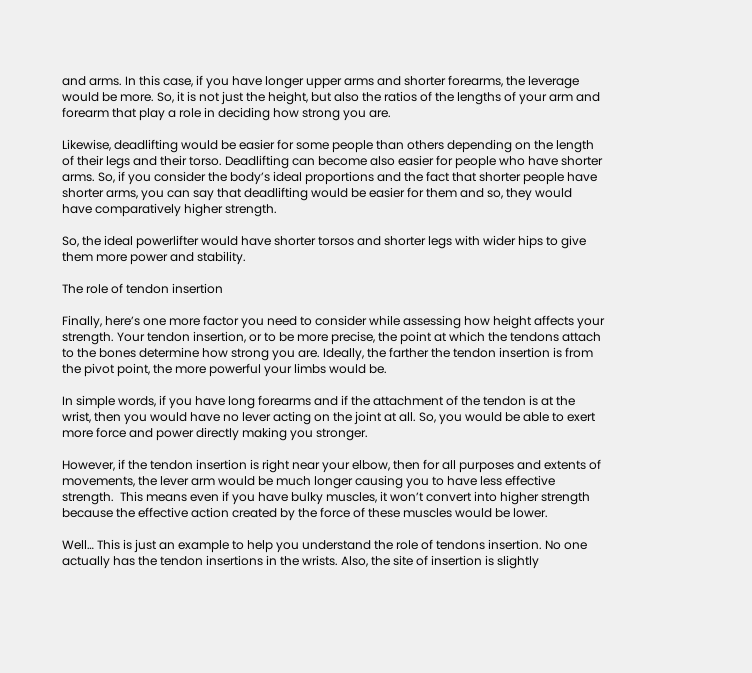and arms. In this case, if you have longer upper arms and shorter forearms, the leverage would be more. So, it is not just the height, but also the ratios of the lengths of your arm and forearm that play a role in deciding how strong you are.

Likewise, deadlifting would be easier for some people than others depending on the length of their legs and their torso. Deadlifting can become also easier for people who have shorter arms. So, if you consider the body’s ideal proportions and the fact that shorter people have shorter arms, you can say that deadlifting would be easier for them and so, they would have comparatively higher strength.

So, the ideal powerlifter would have shorter torsos and shorter legs with wider hips to give them more power and stability.

The role of tendon insertion

Finally, here’s one more factor you need to consider while assessing how height affects your strength. Your tendon insertion, or to be more precise, the point at which the tendons attach to the bones determine how strong you are. Ideally, the farther the tendon insertion is from the pivot point, the more powerful your limbs would be.

In simple words, if you have long forearms and if the attachment of the tendon is at the wrist, then you would have no lever acting on the joint at all. So, you would be able to exert more force and power directly making you stronger.

However, if the tendon insertion is right near your elbow, then for all purposes and extents of movements, the lever arm would be much longer causing you to have less effective strength.  This means even if you have bulky muscles, it won’t convert into higher strength because the effective action created by the force of these muscles would be lower.

Well… This is just an example to help you understand the role of tendons insertion. No one actually has the tendon insertions in the wrists. Also, the site of insertion is slightly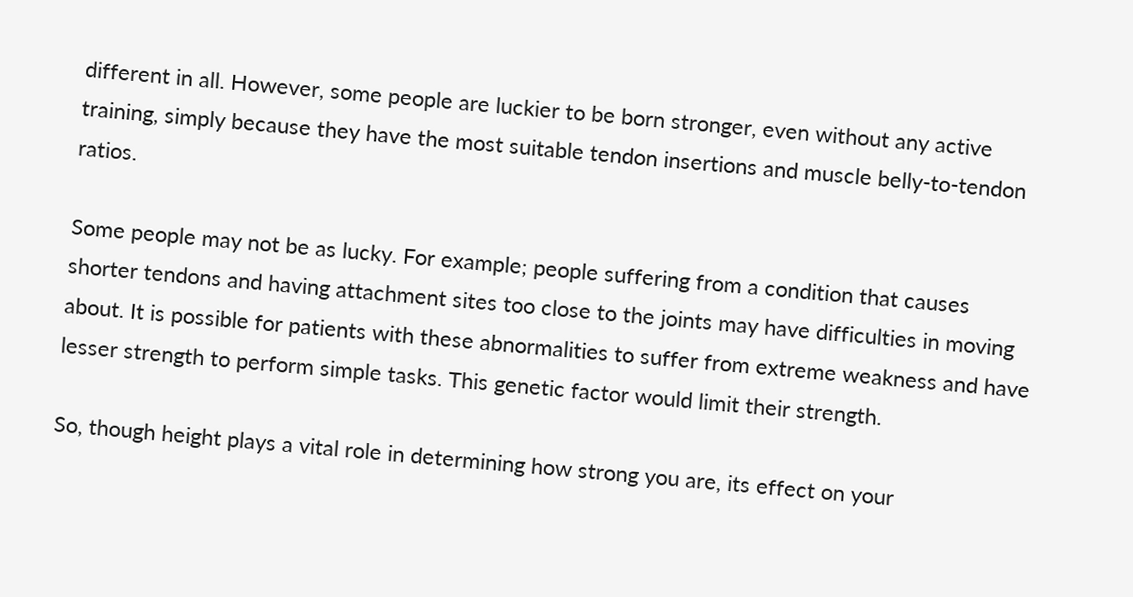different in all. However, some people are luckier to be born stronger, even without any active training, simply because they have the most suitable tendon insertions and muscle belly-to-tendon ratios.

Some people may not be as lucky. For example; people suffering from a condition that causes shorter tendons and having attachment sites too close to the joints may have difficulties in moving about. It is possible for patients with these abnormalities to suffer from extreme weakness and have lesser strength to perform simple tasks. This genetic factor would limit their strength.

So, though height plays a vital role in determining how strong you are, its effect on your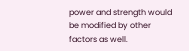power and strength would be modified by other factors as well.